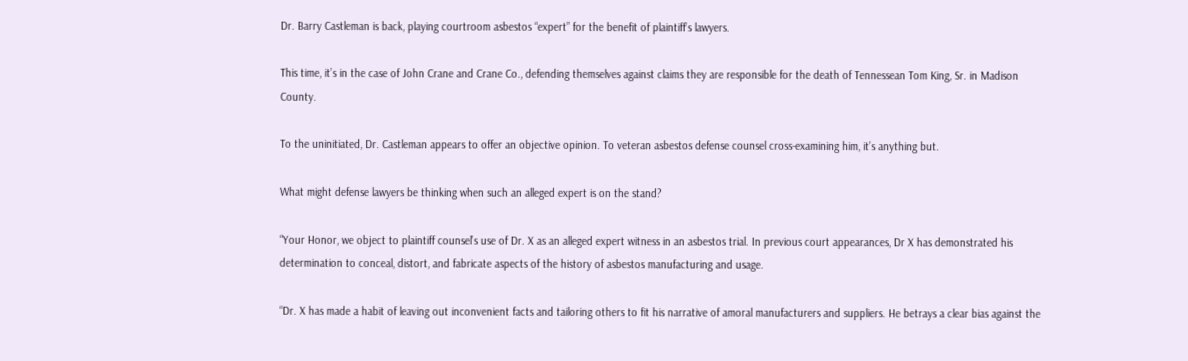Dr. Barry Castleman is back, playing courtroom asbestos “expert” for the benefit of plaintiff’s lawyers.

This time, it’s in the case of John Crane and Crane Co., defending themselves against claims they are responsible for the death of Tennessean Tom King, Sr. in Madison County.

To the uninitiated, Dr. Castleman appears to offer an objective opinion. To veteran asbestos defense counsel cross-examining him, it’s anything but.

What might defense lawyers be thinking when such an alleged expert is on the stand?

“Your Honor, we object to plaintiff counsel’s use of Dr. X as an alleged expert witness in an asbestos trial. In previous court appearances, Dr X has demonstrated his determination to conceal, distort, and fabricate aspects of the history of asbestos manufacturing and usage.

“Dr. X has made a habit of leaving out inconvenient facts and tailoring others to fit his narrative of amoral manufacturers and suppliers. He betrays a clear bias against the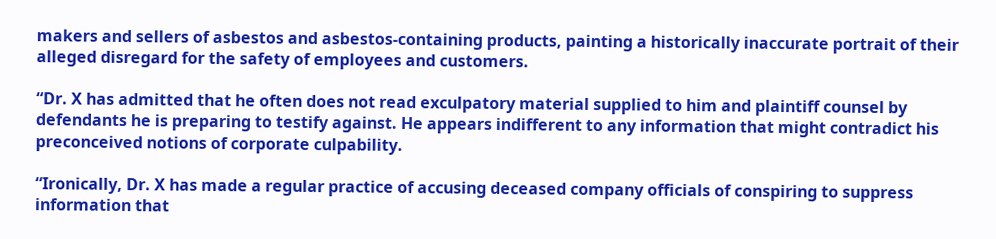makers and sellers of asbestos and asbestos-containing products, painting a historically inaccurate portrait of their alleged disregard for the safety of employees and customers.

“Dr. X has admitted that he often does not read exculpatory material supplied to him and plaintiff counsel by defendants he is preparing to testify against. He appears indifferent to any information that might contradict his preconceived notions of corporate culpability.

“Ironically, Dr. X has made a regular practice of accusing deceased company officials of conspiring to suppress information that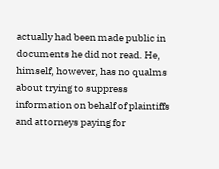actually had been made public in documents he did not read. He, himself, however, has no qualms about trying to suppress information on behalf of plaintiffs and attorneys paying for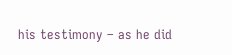his testimony – as he did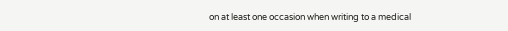on at least one occasion when writing to a medical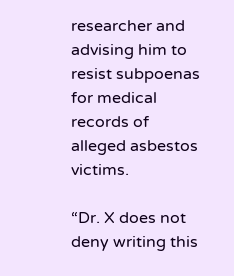researcher and advising him to resist subpoenas for medical records of alleged asbestos victims.

“Dr. X does not deny writing this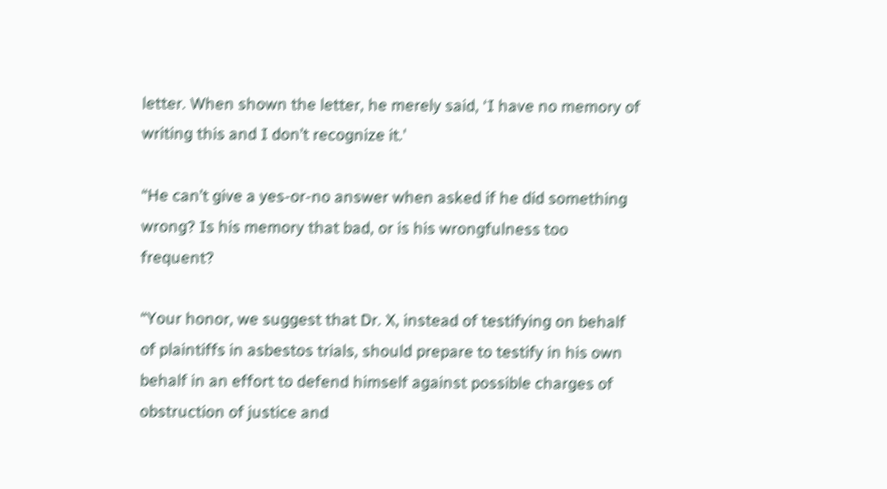letter. When shown the letter, he merely said, ‘I have no memory of writing this and I don’t recognize it.'

“He can’t give a yes-or-no answer when asked if he did something wrong? Is his memory that bad, or is his wrongfulness too frequent?

“Your honor, we suggest that Dr. X, instead of testifying on behalf of plaintiffs in asbestos trials, should prepare to testify in his own behalf in an effort to defend himself against possible charges of obstruction of justice and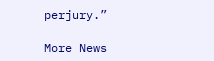perjury.”

More News